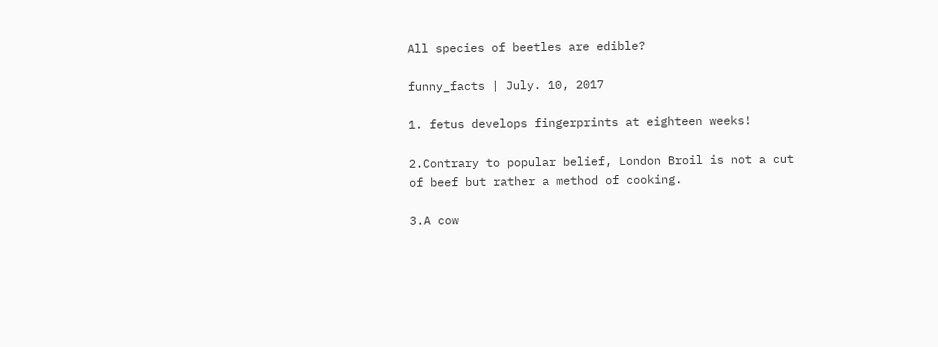All species of beetles are edible?

funny_facts | July. 10, 2017

1. fetus develops fingerprints at eighteen weeks!

2.Contrary to popular belief, London Broil is not a cut of beef but rather a method of cooking.

3.A cow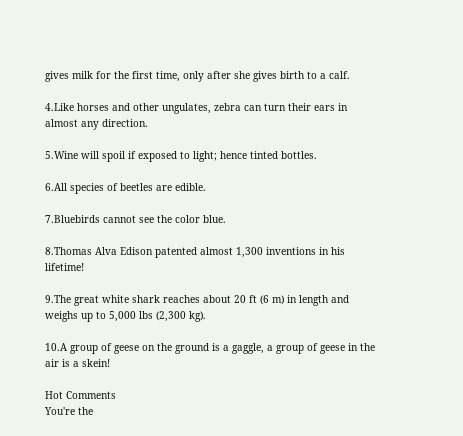gives milk for the first time, only after she gives birth to a calf.

4.Like horses and other ungulates, zebra can turn their ears in almost any direction.

5.Wine will spoil if exposed to light; hence tinted bottles.

6.All species of beetles are edible.

7.Bluebirds cannot see the color blue.

8.Thomas Alva Edison patented almost 1,300 inventions in his lifetime!

9.The great white shark reaches about 20 ft (6 m) in length and weighs up to 5,000 lbs (2,300 kg).

10.A group of geese on the ground is a gaggle, a group of geese in the air is a skein!

Hot Comments
You're the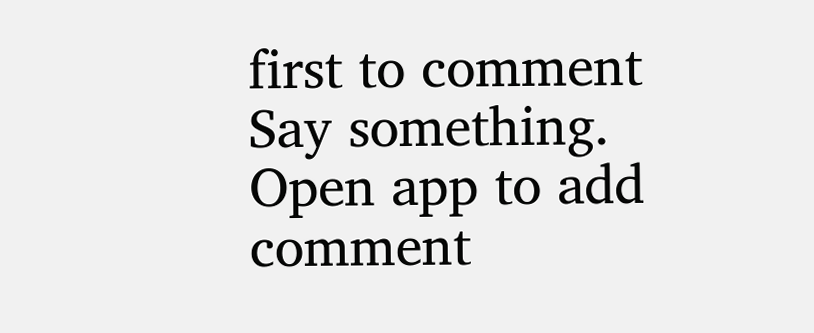first to comment
Say something.
Open app to add comment